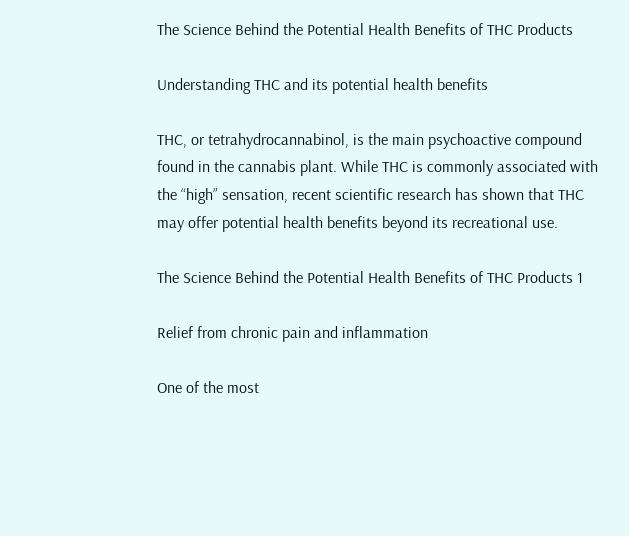The Science Behind the Potential Health Benefits of THC Products

Understanding THC and its potential health benefits

THC, or tetrahydrocannabinol, is the main psychoactive compound found in the cannabis plant. While THC is commonly associated with the “high” sensation, recent scientific research has shown that THC may offer potential health benefits beyond its recreational use.

The Science Behind the Potential Health Benefits of THC Products 1

Relief from chronic pain and inflammation

One of the most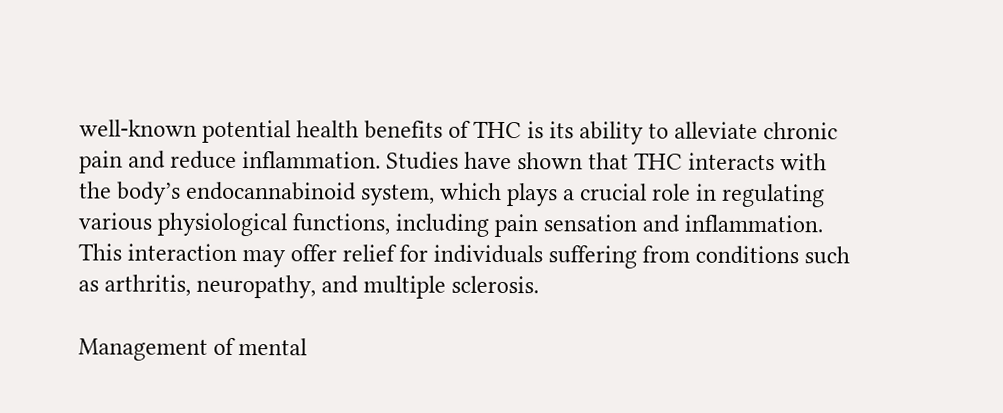well-known potential health benefits of THC is its ability to alleviate chronic pain and reduce inflammation. Studies have shown that THC interacts with the body’s endocannabinoid system, which plays a crucial role in regulating various physiological functions, including pain sensation and inflammation. This interaction may offer relief for individuals suffering from conditions such as arthritis, neuropathy, and multiple sclerosis.

Management of mental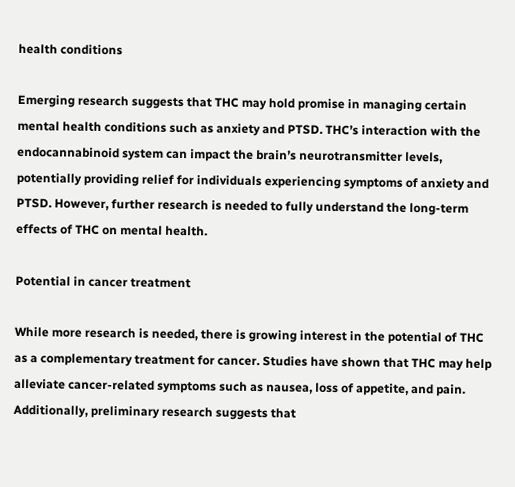health conditions

Emerging research suggests that THC may hold promise in managing certain mental health conditions such as anxiety and PTSD. THC’s interaction with the endocannabinoid system can impact the brain’s neurotransmitter levels, potentially providing relief for individuals experiencing symptoms of anxiety and PTSD. However, further research is needed to fully understand the long-term effects of THC on mental health.

Potential in cancer treatment

While more research is needed, there is growing interest in the potential of THC as a complementary treatment for cancer. Studies have shown that THC may help alleviate cancer-related symptoms such as nausea, loss of appetite, and pain. Additionally, preliminary research suggests that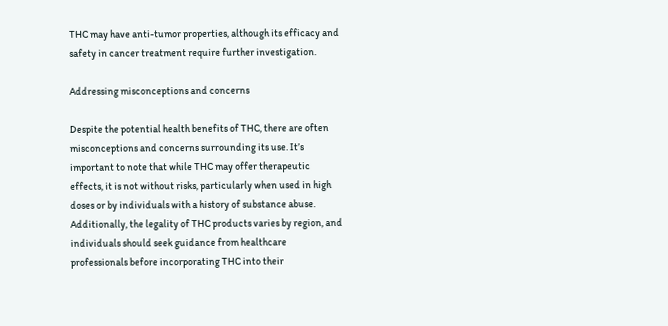THC may have anti-tumor properties, although its efficacy and safety in cancer treatment require further investigation.

Addressing misconceptions and concerns

Despite the potential health benefits of THC, there are often misconceptions and concerns surrounding its use. It’s important to note that while THC may offer therapeutic effects, it is not without risks, particularly when used in high doses or by individuals with a history of substance abuse. Additionally, the legality of THC products varies by region, and individuals should seek guidance from healthcare professionals before incorporating THC into their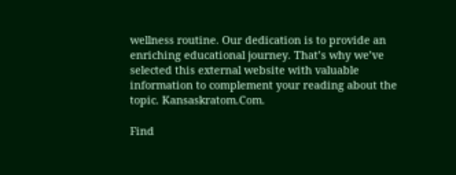wellness routine. Our dedication is to provide an enriching educational journey. That’s why we’ve selected this external website with valuable information to complement your reading about the topic. Kansaskratom.Com.

Find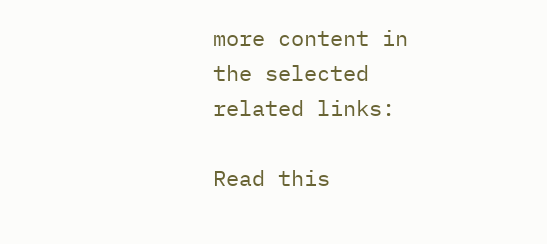more content in the selected related links:

Read this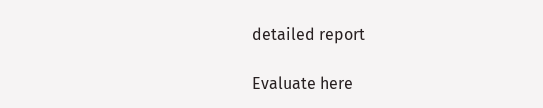detailed report

Evaluate here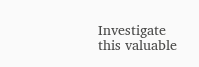Investigate this valuable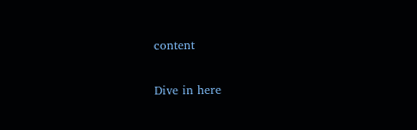content

Dive in here